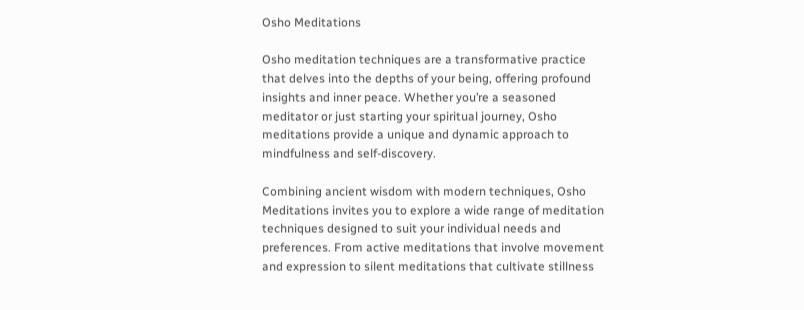Osho Meditations

Osho meditation techniques are a transformative practice that delves into the depths of your being, offering profound insights and inner peace. Whether you’re a seasoned meditator or just starting your spiritual journey, Osho meditations provide a unique and dynamic approach to mindfulness and self-discovery.

Combining ancient wisdom with modern techniques, Osho Meditations invites you to explore a wide range of meditation techniques designed to suit your individual needs and preferences. From active meditations that involve movement and expression to silent meditations that cultivate stillness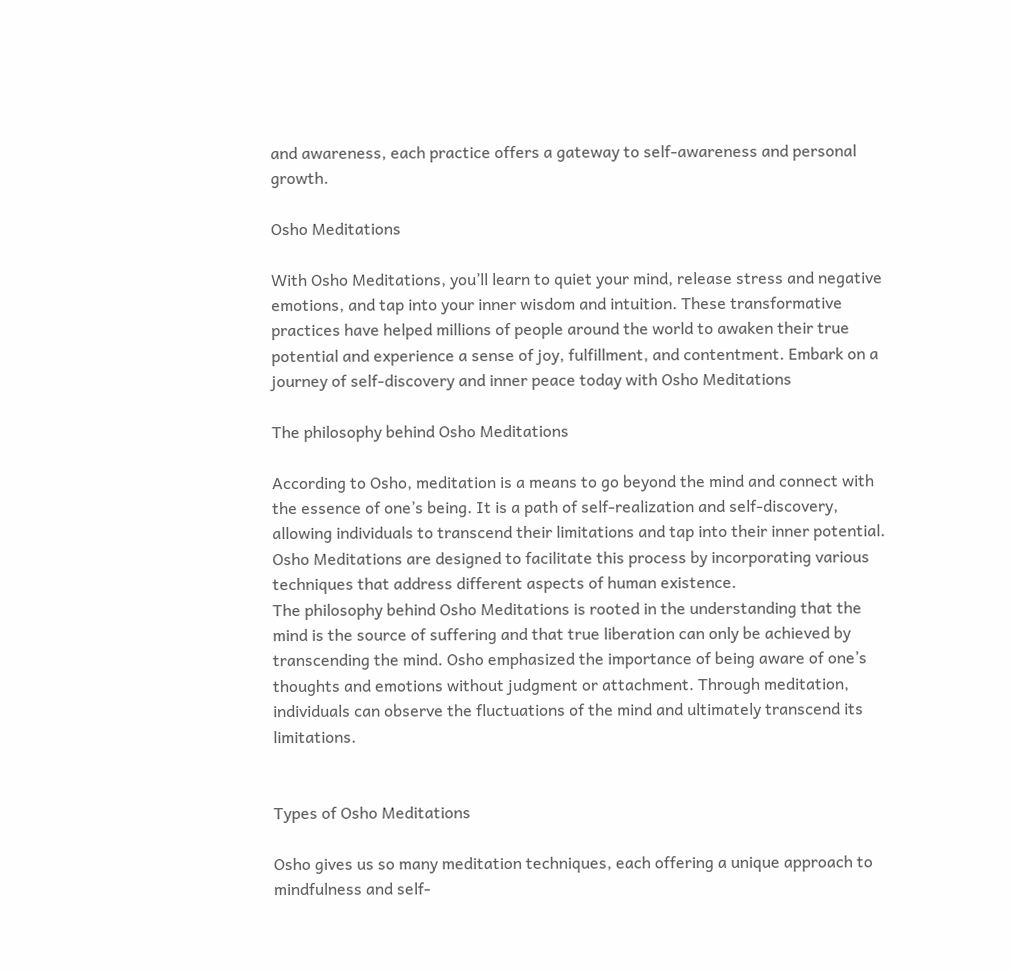and awareness, each practice offers a gateway to self-awareness and personal growth.

Osho Meditations

With Osho Meditations, you’ll learn to quiet your mind, release stress and negative emotions, and tap into your inner wisdom and intuition. These transformative practices have helped millions of people around the world to awaken their true potential and experience a sense of joy, fulfillment, and contentment. Embark on a journey of self-discovery and inner peace today with Osho Meditations

The philosophy behind Osho Meditations

According to Osho, meditation is a means to go beyond the mind and connect with the essence of one’s being. It is a path of self-realization and self-discovery, allowing individuals to transcend their limitations and tap into their inner potential. Osho Meditations are designed to facilitate this process by incorporating various techniques that address different aspects of human existence.
The philosophy behind Osho Meditations is rooted in the understanding that the mind is the source of suffering and that true liberation can only be achieved by transcending the mind. Osho emphasized the importance of being aware of one’s thoughts and emotions without judgment or attachment. Through meditation, individuals can observe the fluctuations of the mind and ultimately transcend its limitations.


Types of Osho Meditations

Osho gives us so many meditation techniques, each offering a unique approach to mindfulness and self-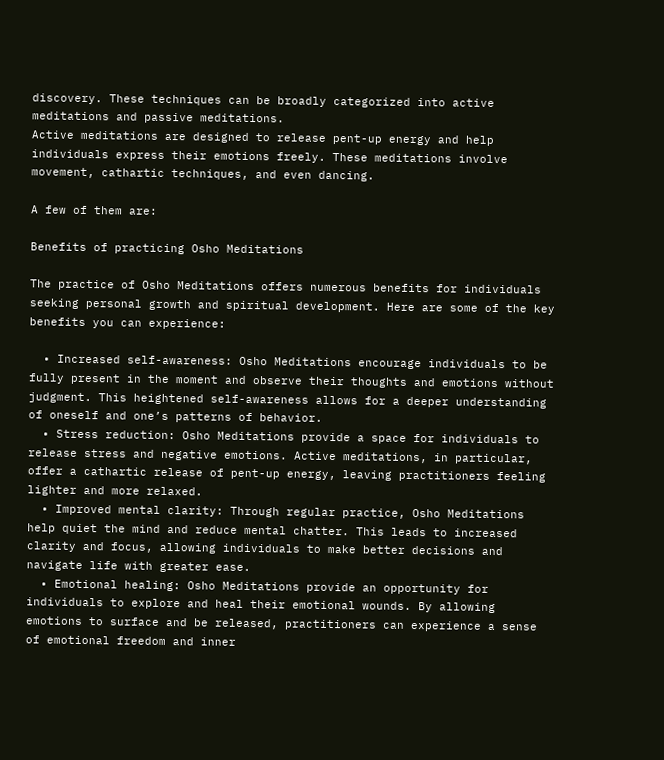discovery. These techniques can be broadly categorized into active meditations and passive meditations.
Active meditations are designed to release pent-up energy and help individuals express their emotions freely. These meditations involve movement, cathartic techniques, and even dancing.

A few of them are:

Benefits of practicing Osho Meditations

The practice of Osho Meditations offers numerous benefits for individuals seeking personal growth and spiritual development. Here are some of the key benefits you can experience:

  • Increased self-awareness: Osho Meditations encourage individuals to be fully present in the moment and observe their thoughts and emotions without judgment. This heightened self-awareness allows for a deeper understanding of oneself and one’s patterns of behavior.
  • Stress reduction: Osho Meditations provide a space for individuals to release stress and negative emotions. Active meditations, in particular, offer a cathartic release of pent-up energy, leaving practitioners feeling lighter and more relaxed.
  • Improved mental clarity: Through regular practice, Osho Meditations help quiet the mind and reduce mental chatter. This leads to increased clarity and focus, allowing individuals to make better decisions and navigate life with greater ease.
  • Emotional healing: Osho Meditations provide an opportunity for individuals to explore and heal their emotional wounds. By allowing emotions to surface and be released, practitioners can experience a sense of emotional freedom and inner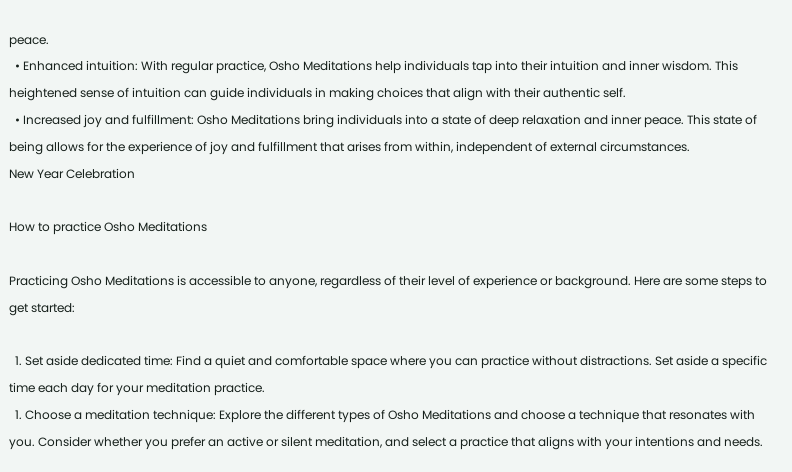peace.
  • Enhanced intuition: With regular practice, Osho Meditations help individuals tap into their intuition and inner wisdom. This heightened sense of intuition can guide individuals in making choices that align with their authentic self.
  • Increased joy and fulfillment: Osho Meditations bring individuals into a state of deep relaxation and inner peace. This state of being allows for the experience of joy and fulfillment that arises from within, independent of external circumstances.
New Year Celebration

How to practice Osho Meditations

Practicing Osho Meditations is accessible to anyone, regardless of their level of experience or background. Here are some steps to get started:

  1. Set aside dedicated time: Find a quiet and comfortable space where you can practice without distractions. Set aside a specific time each day for your meditation practice.
  1. Choose a meditation technique: Explore the different types of Osho Meditations and choose a technique that resonates with you. Consider whether you prefer an active or silent meditation, and select a practice that aligns with your intentions and needs.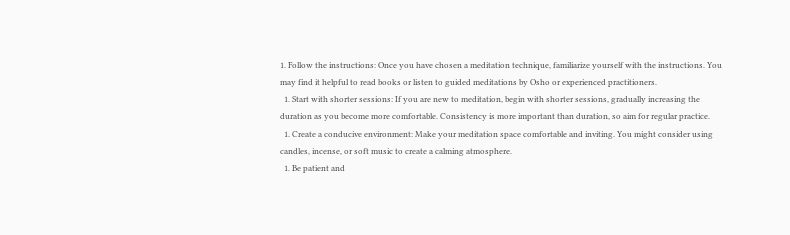1. Follow the instructions: Once you have chosen a meditation technique, familiarize yourself with the instructions. You may find it helpful to read books or listen to guided meditations by Osho or experienced practitioners.
  1. Start with shorter sessions: If you are new to meditation, begin with shorter sessions, gradually increasing the duration as you become more comfortable. Consistency is more important than duration, so aim for regular practice.
  1. Create a conducive environment: Make your meditation space comfortable and inviting. You might consider using candles, incense, or soft music to create a calming atmosphere.
  1. Be patient and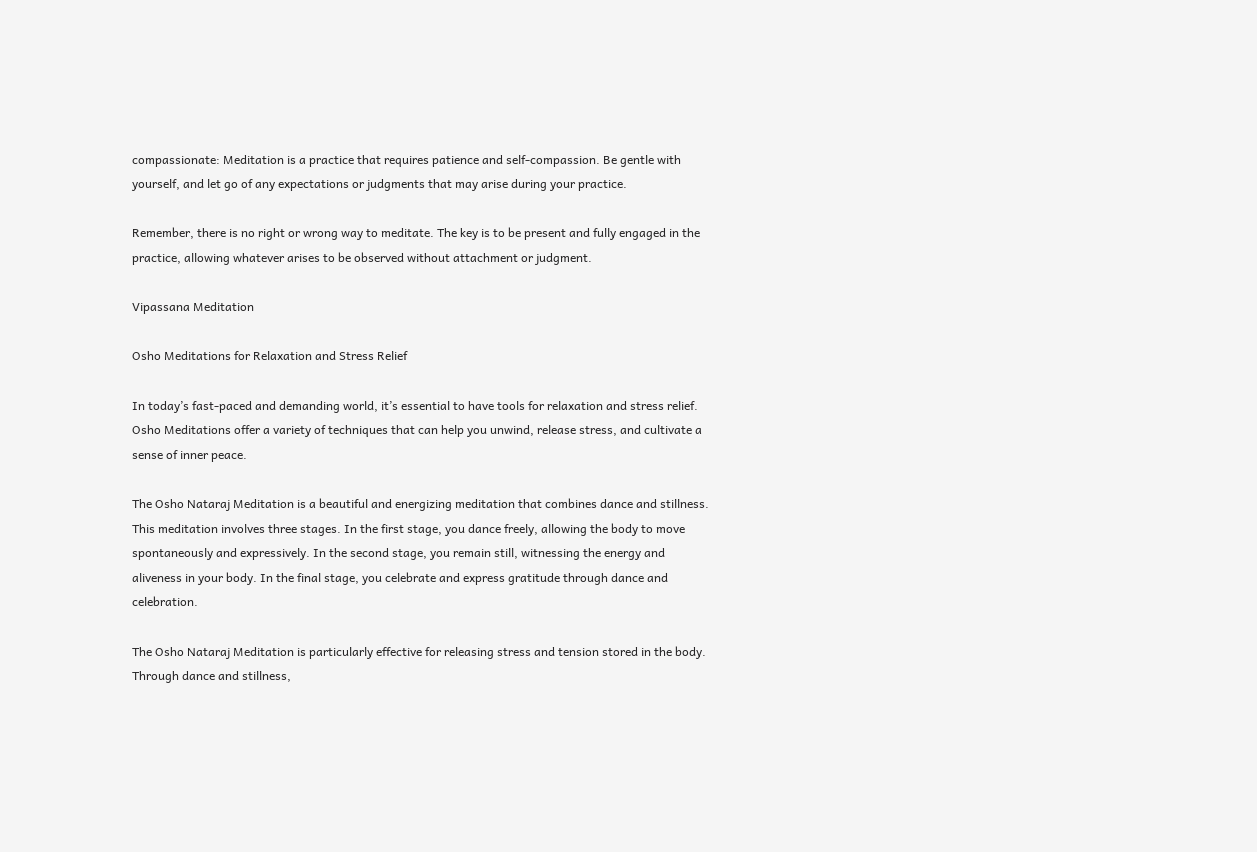compassionate: Meditation is a practice that requires patience and self-compassion. Be gentle with yourself, and let go of any expectations or judgments that may arise during your practice.

Remember, there is no right or wrong way to meditate. The key is to be present and fully engaged in the practice, allowing whatever arises to be observed without attachment or judgment.

Vipassana Meditation

Osho Meditations for Relaxation and Stress Relief

In today’s fast-paced and demanding world, it’s essential to have tools for relaxation and stress relief. Osho Meditations offer a variety of techniques that can help you unwind, release stress, and cultivate a sense of inner peace.

The Osho Nataraj Meditation is a beautiful and energizing meditation that combines dance and stillness. This meditation involves three stages. In the first stage, you dance freely, allowing the body to move spontaneously and expressively. In the second stage, you remain still, witnessing the energy and aliveness in your body. In the final stage, you celebrate and express gratitude through dance and celebration.

The Osho Nataraj Meditation is particularly effective for releasing stress and tension stored in the body. Through dance and stillness,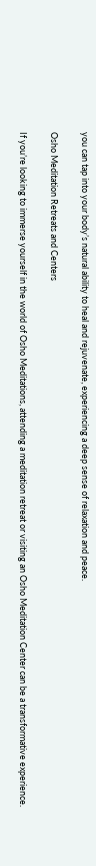you can tap into your body’s natural ability to heal and rejuvenate, experiencing a deep sense of relaxation and peace.

Osho Meditation Retreats and Centers

If you’re looking to immerse yourself in the world of Osho Meditations, attending a meditation retreat or visiting an Osho Meditation Center can be a transformative experience.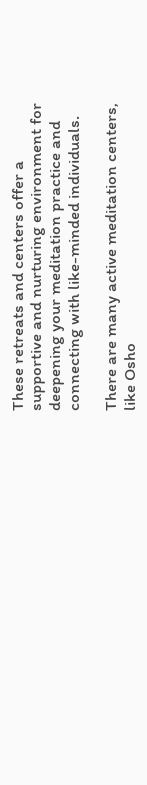These retreats and centers offer a supportive and nurturing environment for deepening your meditation practice and connecting with like-minded individuals.

There are many active meditation centers, like Osho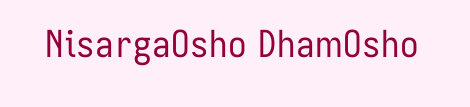NisargaOsho DhamOsho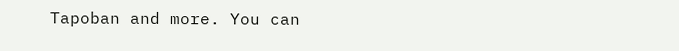Tapoban and more. You can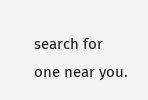search for one near you.